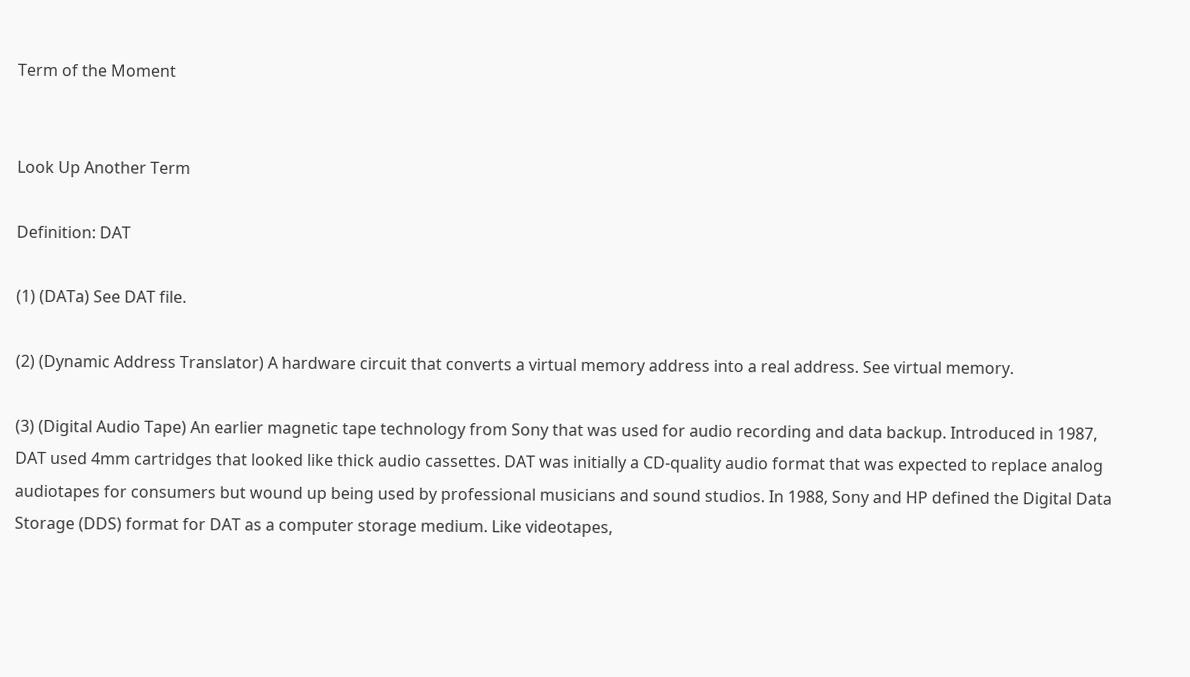Term of the Moment


Look Up Another Term

Definition: DAT

(1) (DATa) See DAT file.

(2) (Dynamic Address Translator) A hardware circuit that converts a virtual memory address into a real address. See virtual memory.

(3) (Digital Audio Tape) An earlier magnetic tape technology from Sony that was used for audio recording and data backup. Introduced in 1987, DAT used 4mm cartridges that looked like thick audio cassettes. DAT was initially a CD-quality audio format that was expected to replace analog audiotapes for consumers but wound up being used by professional musicians and sound studios. In 1988, Sony and HP defined the Digital Data Storage (DDS) format for DAT as a computer storage medium. Like videotapes,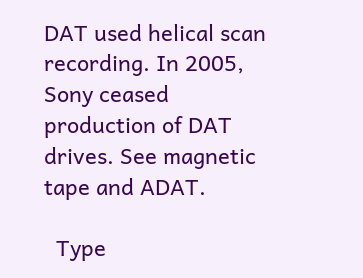DAT used helical scan recording. In 2005, Sony ceased production of DAT drives. See magnetic tape and ADAT.

  Type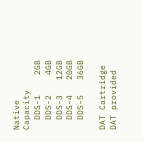Native Capacity
  DDS-1    2GB
  DDS-2    4GB
  DDS-3   12GB
  DDS-4   20GB
  DDS-5   36GB

DAT Cartridge
DAT provided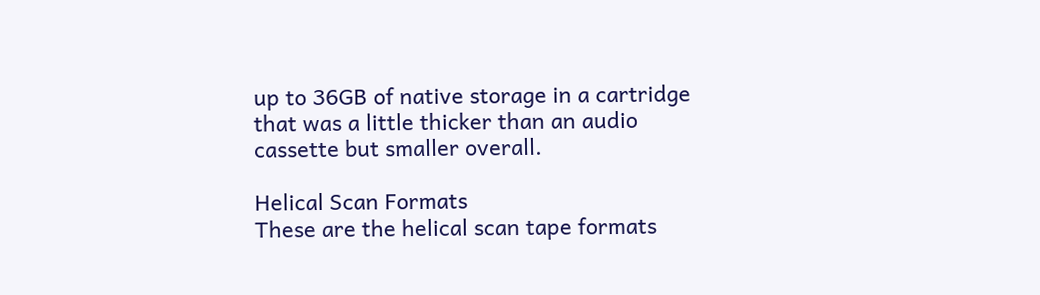up to 36GB of native storage in a cartridge that was a little thicker than an audio cassette but smaller overall.

Helical Scan Formats
These are the helical scan tape formats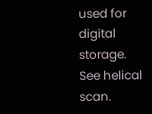used for digital storage. See helical scan.